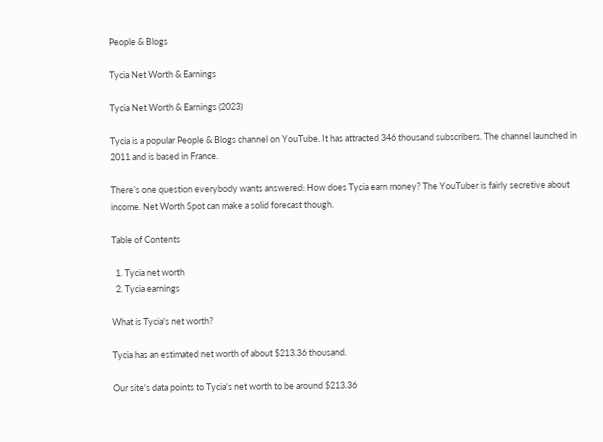People & Blogs

Tycia Net Worth & Earnings

Tycia Net Worth & Earnings (2023)

Tycia is a popular People & Blogs channel on YouTube. It has attracted 346 thousand subscribers. The channel launched in 2011 and is based in France.

There’s one question everybody wants answered: How does Tycia earn money? The YouTuber is fairly secretive about income. Net Worth Spot can make a solid forecast though.

Table of Contents

  1. Tycia net worth
  2. Tycia earnings

What is Tycia's net worth?

Tycia has an estimated net worth of about $213.36 thousand.

Our site's data points to Tycia's net worth to be around $213.36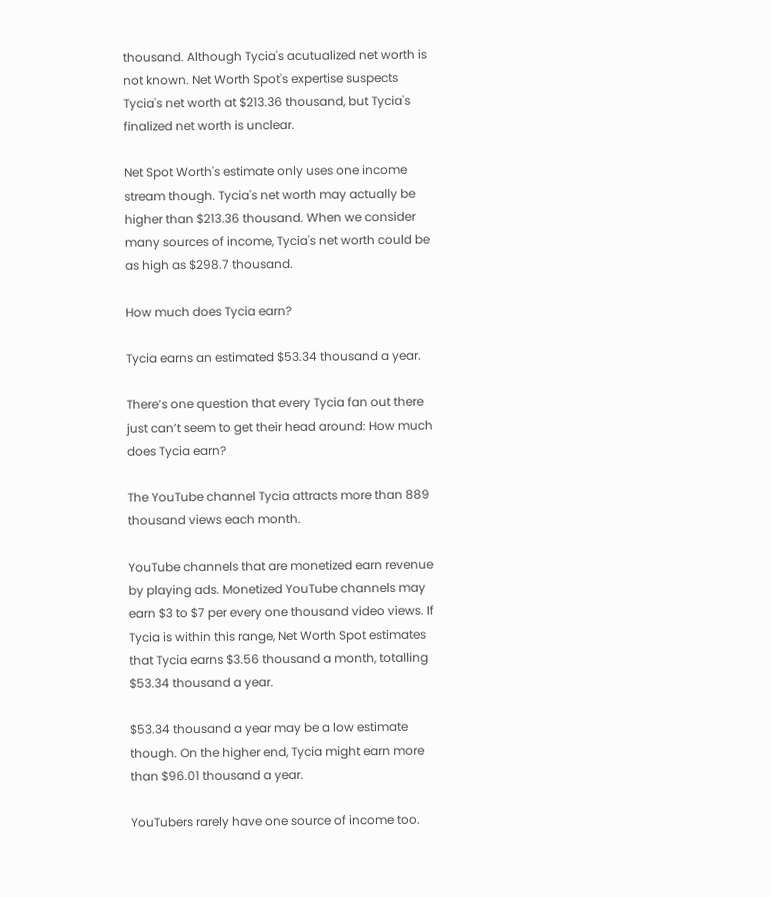thousand. Although Tycia's acutualized net worth is not known. Net Worth Spot's expertise suspects Tycia's net worth at $213.36 thousand, but Tycia's finalized net worth is unclear.

Net Spot Worth's estimate only uses one income stream though. Tycia's net worth may actually be higher than $213.36 thousand. When we consider many sources of income, Tycia's net worth could be as high as $298.7 thousand.

How much does Tycia earn?

Tycia earns an estimated $53.34 thousand a year.

There’s one question that every Tycia fan out there just can’t seem to get their head around: How much does Tycia earn?

The YouTube channel Tycia attracts more than 889 thousand views each month.

YouTube channels that are monetized earn revenue by playing ads. Monetized YouTube channels may earn $3 to $7 per every one thousand video views. If Tycia is within this range, Net Worth Spot estimates that Tycia earns $3.56 thousand a month, totalling $53.34 thousand a year.

$53.34 thousand a year may be a low estimate though. On the higher end, Tycia might earn more than $96.01 thousand a year.

YouTubers rarely have one source of income too.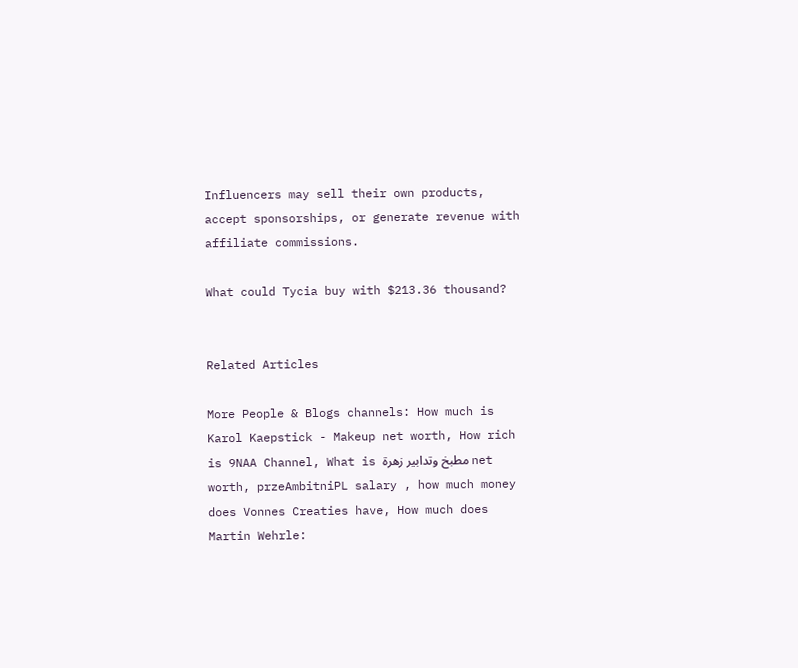Influencers may sell their own products, accept sponsorships, or generate revenue with affiliate commissions.

What could Tycia buy with $213.36 thousand?


Related Articles

More People & Blogs channels: How much is Karol Kaepstick - Makeup net worth, How rich is 9NAA Channel, What is مطبخ وتدابير زهرة net worth, przeAmbitniPL salary , how much money does Vonnes Creaties have, How much does Martin Wehrle: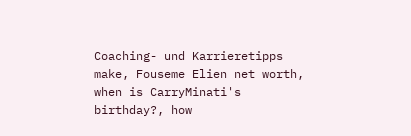Coaching- und Karrieretipps make, Fouseme Elien net worth, when is CarryMinati's birthday?, how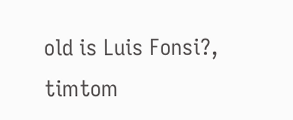old is Luis Fonsi?, timtom